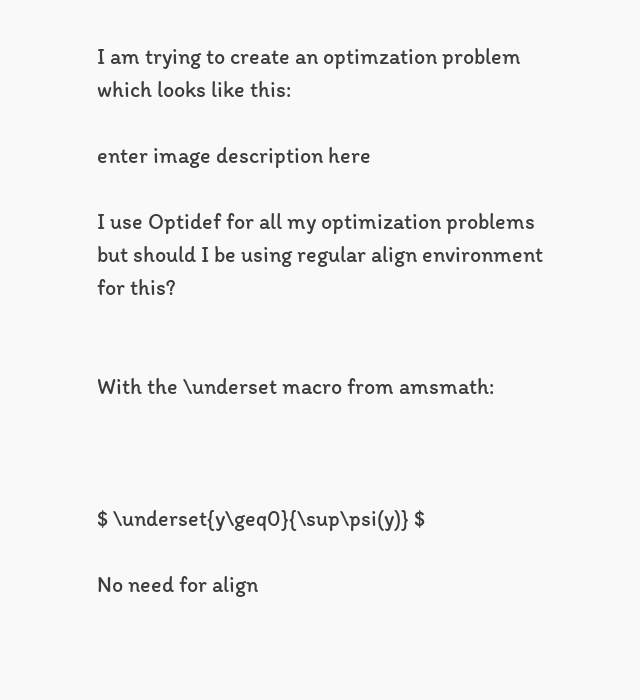I am trying to create an optimzation problem which looks like this:

enter image description here

I use Optidef for all my optimization problems but should I be using regular align environment for this?


With the \underset macro from amsmath:



$ \underset{y\geq0}{\sup\psi(y)} $

No need for align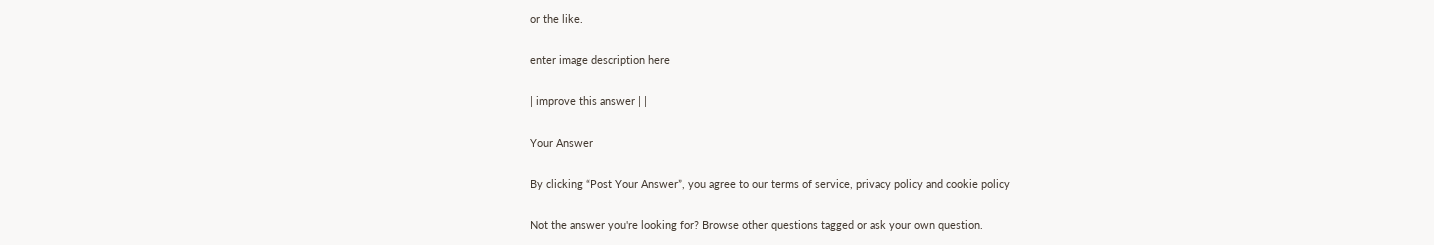or the like.

enter image description here

| improve this answer | |

Your Answer

By clicking “Post Your Answer”, you agree to our terms of service, privacy policy and cookie policy

Not the answer you're looking for? Browse other questions tagged or ask your own question.